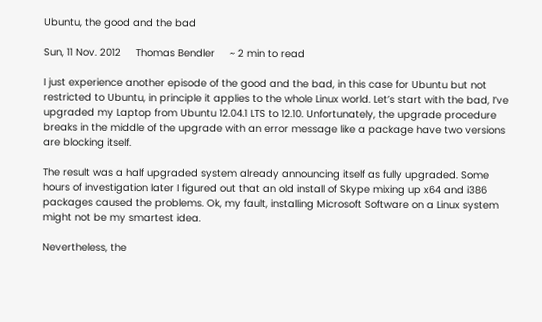Ubuntu, the good and the bad

Sun, 11 Nov. 2012     Thomas Bendler     ~ 2 min to read

I just experience another episode of the good and the bad, in this case for Ubuntu but not restricted to Ubuntu, in principle it applies to the whole Linux world. Let’s start with the bad, I’ve upgraded my Laptop from Ubuntu 12.04.1 LTS to 12.10. Unfortunately, the upgrade procedure breaks in the middle of the upgrade with an error message like a package have two versions are blocking itself.

The result was a half upgraded system already announcing itself as fully upgraded. Some hours of investigation later I figured out that an old install of Skype mixing up x64 and i386 packages caused the problems. Ok, my fault, installing Microsoft Software on a Linux system might not be my smartest idea.

Nevertheless, the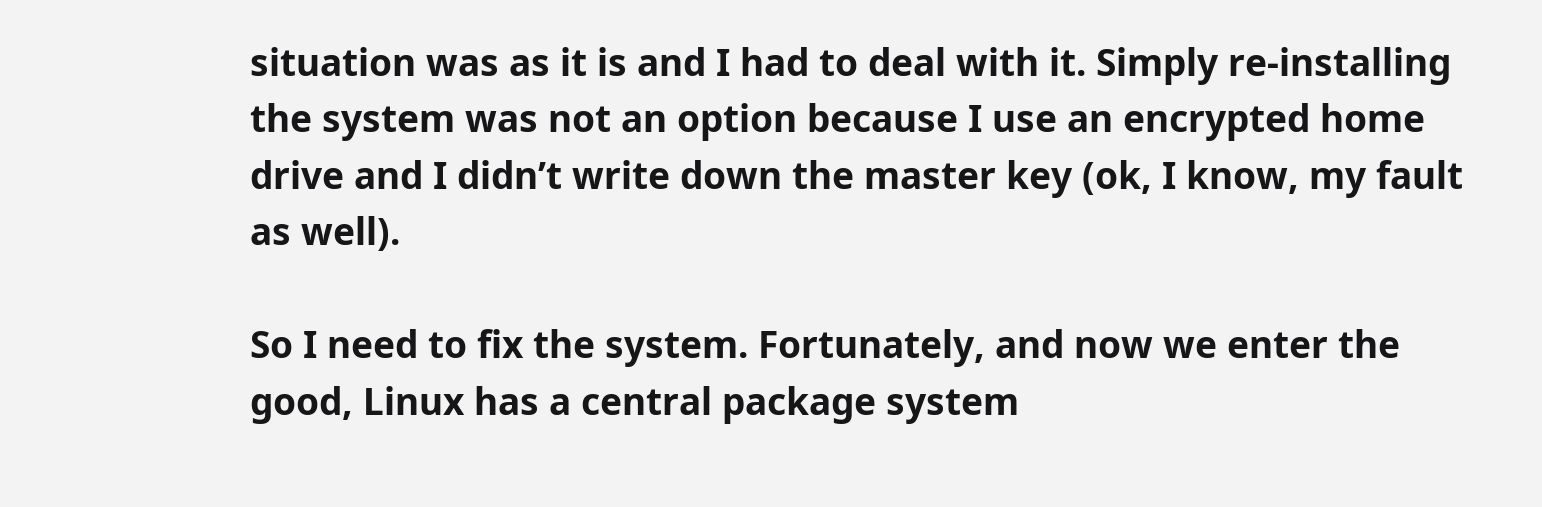situation was as it is and I had to deal with it. Simply re-installing the system was not an option because I use an encrypted home drive and I didn’t write down the master key (ok, I know, my fault as well).

So I need to fix the system. Fortunately, and now we enter the good, Linux has a central package system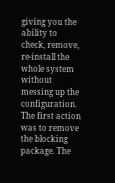giving you the ability to check, remove, re-install the whole system without messing up the configuration. The first action was to remove the blocking package. The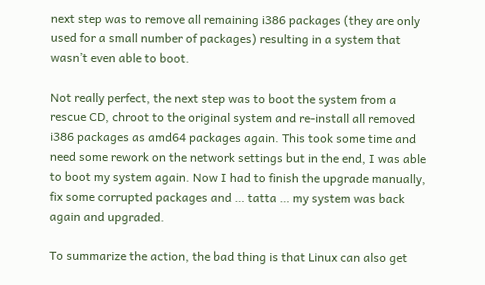next step was to remove all remaining i386 packages (they are only used for a small number of packages) resulting in a system that wasn’t even able to boot.

Not really perfect, the next step was to boot the system from a rescue CD, chroot to the original system and re-install all removed i386 packages as amd64 packages again. This took some time and need some rework on the network settings but in the end, I was able to boot my system again. Now I had to finish the upgrade manually, fix some corrupted packages and … tatta … my system was back again and upgraded.

To summarize the action, the bad thing is that Linux can also get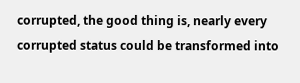corrupted, the good thing is, nearly every corrupted status could be transformed into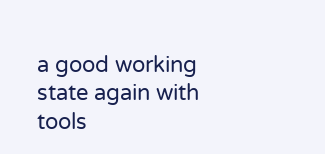a good working state again with tools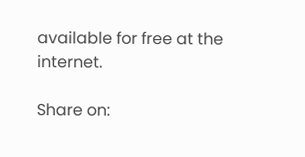available for free at the internet.

Share on: